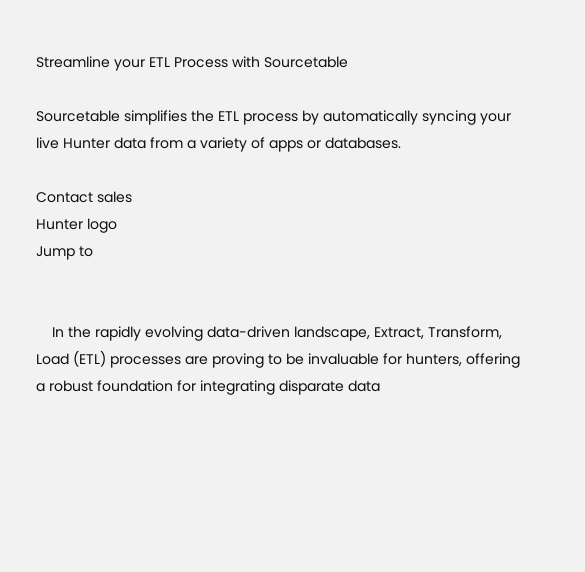Streamline your ETL Process with Sourcetable

Sourcetable simplifies the ETL process by automatically syncing your live Hunter data from a variety of apps or databases.

Contact sales
Hunter logo
Jump to


    In the rapidly evolving data-driven landscape, Extract, Transform, Load (ETL) processes are proving to be invaluable for hunters, offering a robust foundation for integrating disparate data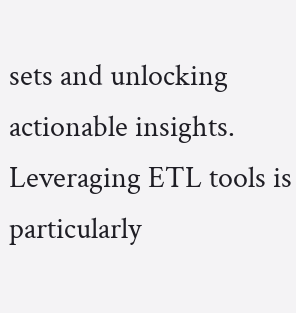sets and unlocking actionable insights. Leveraging ETL tools is particularly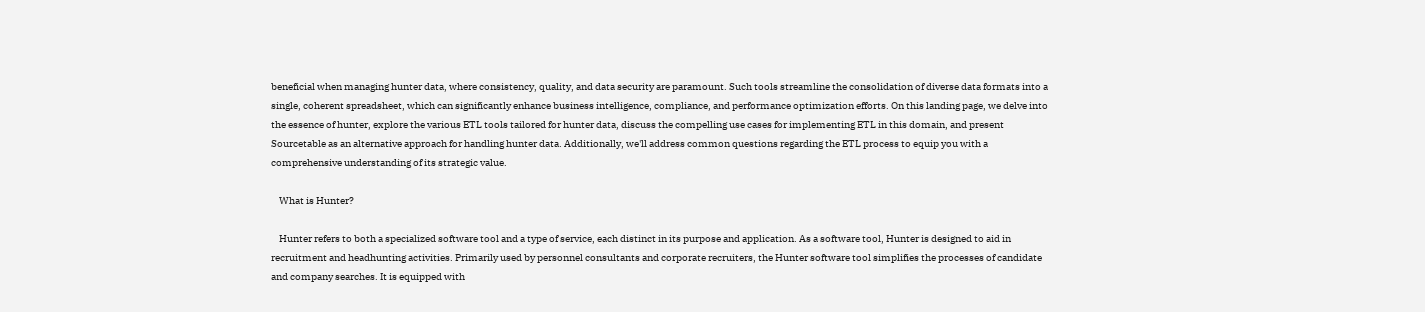beneficial when managing hunter data, where consistency, quality, and data security are paramount. Such tools streamline the consolidation of diverse data formats into a single, coherent spreadsheet, which can significantly enhance business intelligence, compliance, and performance optimization efforts. On this landing page, we delve into the essence of hunter, explore the various ETL tools tailored for hunter data, discuss the compelling use cases for implementing ETL in this domain, and present Sourcetable as an alternative approach for handling hunter data. Additionally, we'll address common questions regarding the ETL process to equip you with a comprehensive understanding of its strategic value.

    What is Hunter?

    Hunter refers to both a specialized software tool and a type of service, each distinct in its purpose and application. As a software tool, Hunter is designed to aid in recruitment and headhunting activities. Primarily used by personnel consultants and corporate recruiters, the Hunter software tool simplifies the processes of candidate and company searches. It is equipped with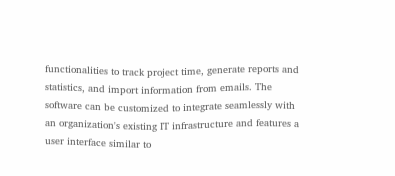functionalities to track project time, generate reports and statistics, and import information from emails. The software can be customized to integrate seamlessly with an organization's existing IT infrastructure and features a user interface similar to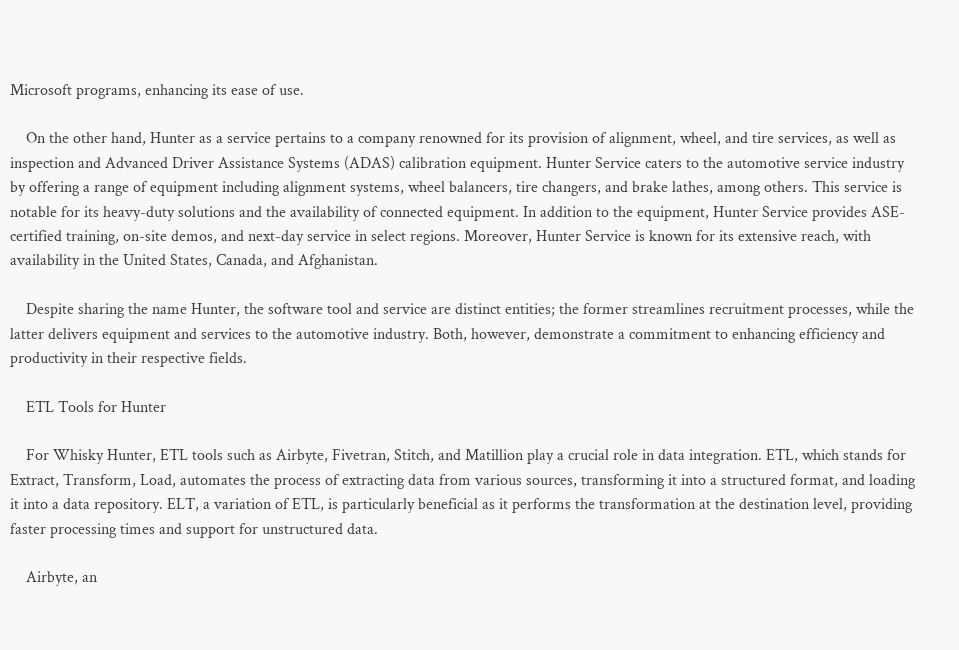Microsoft programs, enhancing its ease of use.

    On the other hand, Hunter as a service pertains to a company renowned for its provision of alignment, wheel, and tire services, as well as inspection and Advanced Driver Assistance Systems (ADAS) calibration equipment. Hunter Service caters to the automotive service industry by offering a range of equipment including alignment systems, wheel balancers, tire changers, and brake lathes, among others. This service is notable for its heavy-duty solutions and the availability of connected equipment. In addition to the equipment, Hunter Service provides ASE-certified training, on-site demos, and next-day service in select regions. Moreover, Hunter Service is known for its extensive reach, with availability in the United States, Canada, and Afghanistan.

    Despite sharing the name Hunter, the software tool and service are distinct entities; the former streamlines recruitment processes, while the latter delivers equipment and services to the automotive industry. Both, however, demonstrate a commitment to enhancing efficiency and productivity in their respective fields.

    ETL Tools for Hunter

    For Whisky Hunter, ETL tools such as Airbyte, Fivetran, Stitch, and Matillion play a crucial role in data integration. ETL, which stands for Extract, Transform, Load, automates the process of extracting data from various sources, transforming it into a structured format, and loading it into a data repository. ELT, a variation of ETL, is particularly beneficial as it performs the transformation at the destination level, providing faster processing times and support for unstructured data.

    Airbyte, an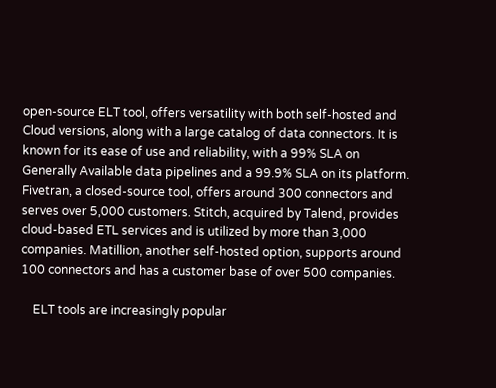open-source ELT tool, offers versatility with both self-hosted and Cloud versions, along with a large catalog of data connectors. It is known for its ease of use and reliability, with a 99% SLA on Generally Available data pipelines and a 99.9% SLA on its platform. Fivetran, a closed-source tool, offers around 300 connectors and serves over 5,000 customers. Stitch, acquired by Talend, provides cloud-based ETL services and is utilized by more than 3,000 companies. Matillion, another self-hosted option, supports around 100 connectors and has a customer base of over 500 companies.

    ELT tools are increasingly popular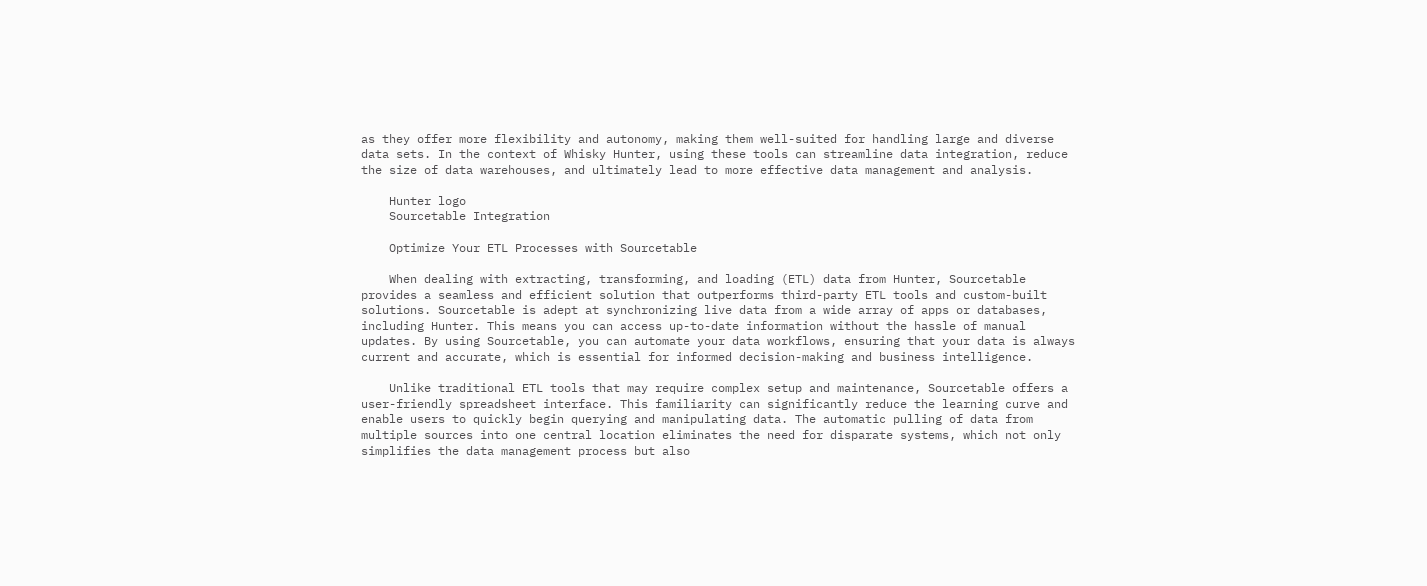as they offer more flexibility and autonomy, making them well-suited for handling large and diverse data sets. In the context of Whisky Hunter, using these tools can streamline data integration, reduce the size of data warehouses, and ultimately lead to more effective data management and analysis.

    Hunter logo
    Sourcetable Integration

    Optimize Your ETL Processes with Sourcetable

    When dealing with extracting, transforming, and loading (ETL) data from Hunter, Sourcetable provides a seamless and efficient solution that outperforms third-party ETL tools and custom-built solutions. Sourcetable is adept at synchronizing live data from a wide array of apps or databases, including Hunter. This means you can access up-to-date information without the hassle of manual updates. By using Sourcetable, you can automate your data workflows, ensuring that your data is always current and accurate, which is essential for informed decision-making and business intelligence.

    Unlike traditional ETL tools that may require complex setup and maintenance, Sourcetable offers a user-friendly spreadsheet interface. This familiarity can significantly reduce the learning curve and enable users to quickly begin querying and manipulating data. The automatic pulling of data from multiple sources into one central location eliminates the need for disparate systems, which not only simplifies the data management process but also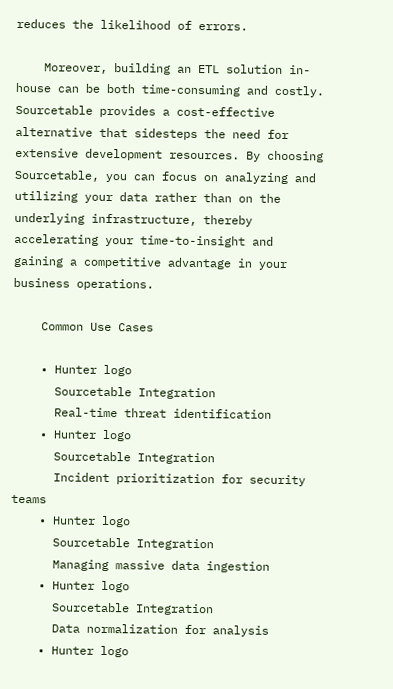reduces the likelihood of errors.

    Moreover, building an ETL solution in-house can be both time-consuming and costly. Sourcetable provides a cost-effective alternative that sidesteps the need for extensive development resources. By choosing Sourcetable, you can focus on analyzing and utilizing your data rather than on the underlying infrastructure, thereby accelerating your time-to-insight and gaining a competitive advantage in your business operations.

    Common Use Cases

    • Hunter logo
      Sourcetable Integration
      Real-time threat identification
    • Hunter logo
      Sourcetable Integration
      Incident prioritization for security teams
    • Hunter logo
      Sourcetable Integration
      Managing massive data ingestion
    • Hunter logo
      Sourcetable Integration
      Data normalization for analysis
    • Hunter logo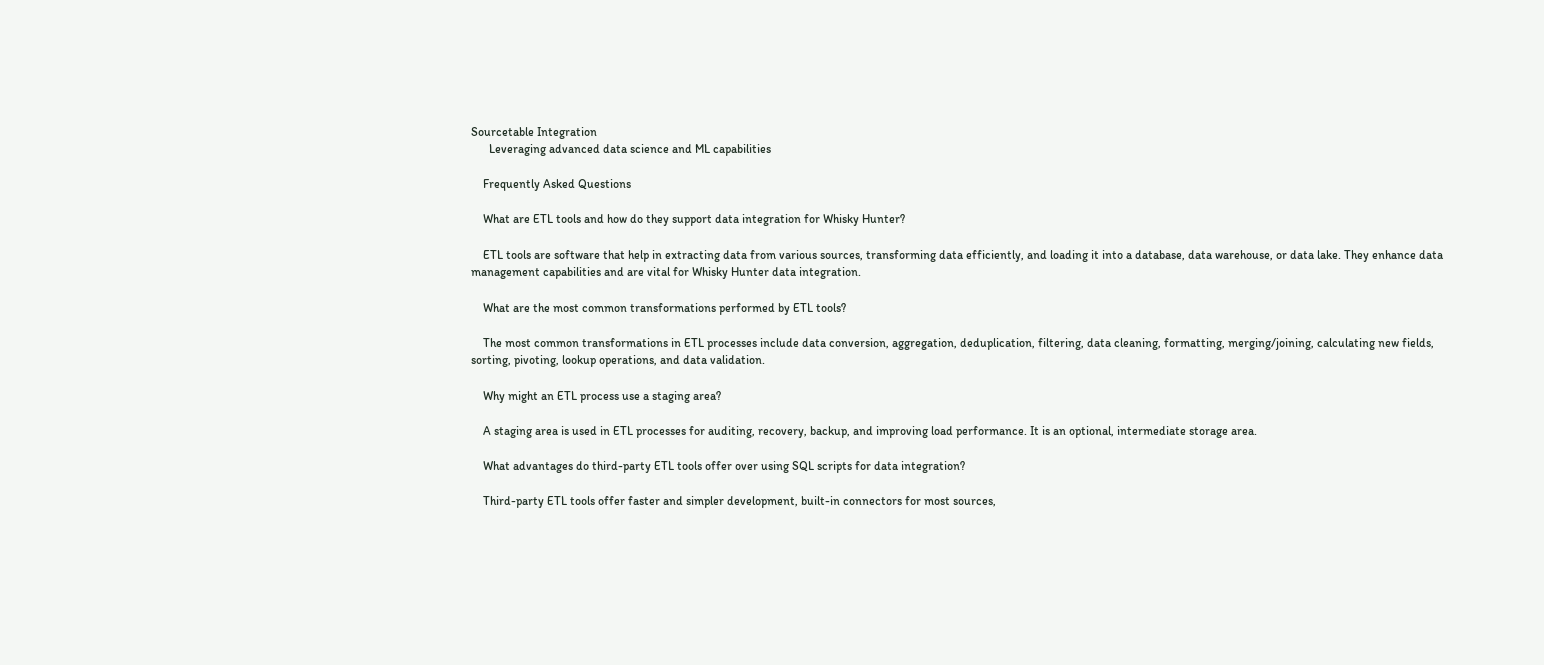Sourcetable Integration
      Leveraging advanced data science and ML capabilities

    Frequently Asked Questions

    What are ETL tools and how do they support data integration for Whisky Hunter?

    ETL tools are software that help in extracting data from various sources, transforming data efficiently, and loading it into a database, data warehouse, or data lake. They enhance data management capabilities and are vital for Whisky Hunter data integration.

    What are the most common transformations performed by ETL tools?

    The most common transformations in ETL processes include data conversion, aggregation, deduplication, filtering, data cleaning, formatting, merging/joining, calculating new fields, sorting, pivoting, lookup operations, and data validation.

    Why might an ETL process use a staging area?

    A staging area is used in ETL processes for auditing, recovery, backup, and improving load performance. It is an optional, intermediate storage area.

    What advantages do third-party ETL tools offer over using SQL scripts for data integration?

    Third-party ETL tools offer faster and simpler development, built-in connectors for most sources,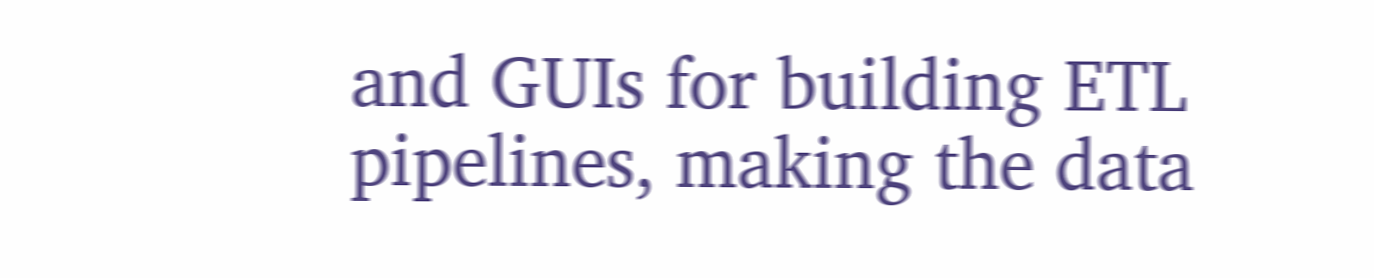and GUIs for building ETL pipelines, making the data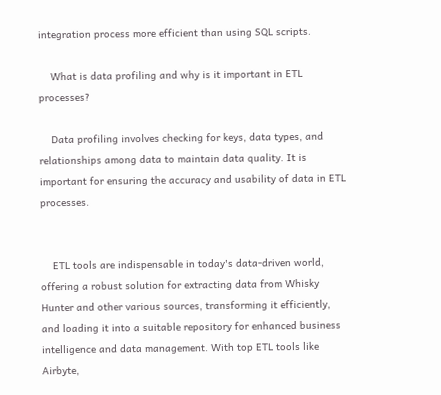integration process more efficient than using SQL scripts.

    What is data profiling and why is it important in ETL processes?

    Data profiling involves checking for keys, data types, and relationships among data to maintain data quality. It is important for ensuring the accuracy and usability of data in ETL processes.


    ETL tools are indispensable in today's data-driven world, offering a robust solution for extracting data from Whisky Hunter and other various sources, transforming it efficiently, and loading it into a suitable repository for enhanced business intelligence and data management. With top ETL tools like Airbyte,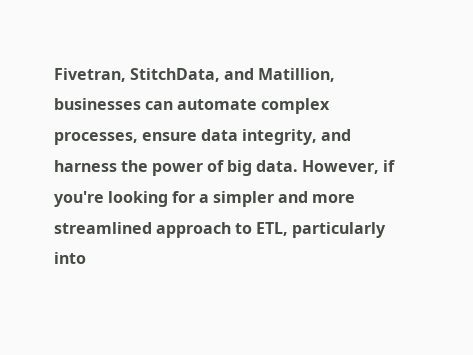Fivetran, StitchData, and Matillion, businesses can automate complex processes, ensure data integrity, and harness the power of big data. However, if you're looking for a simpler and more streamlined approach to ETL, particularly into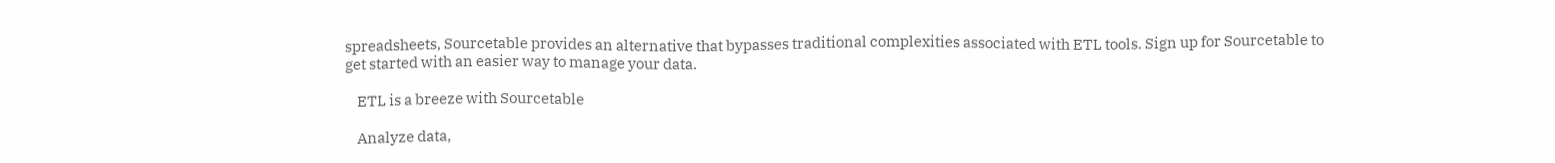spreadsheets, Sourcetable provides an alternative that bypasses traditional complexities associated with ETL tools. Sign up for Sourcetable to get started with an easier way to manage your data.

    ETL is a breeze with Sourcetable

    Analyze data,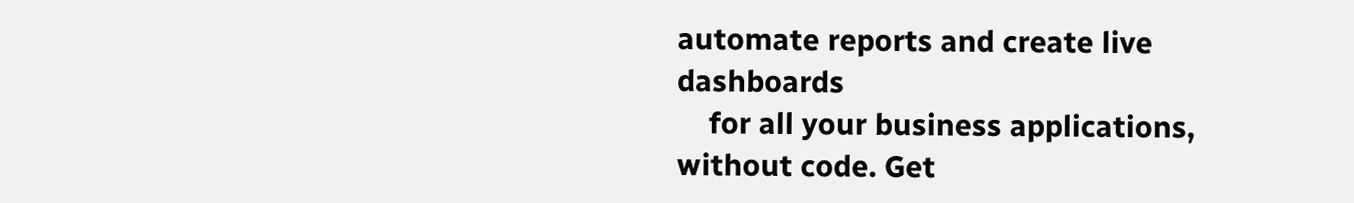automate reports and create live dashboards
    for all your business applications, without code. Get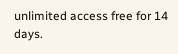unlimited access free for 14 days.